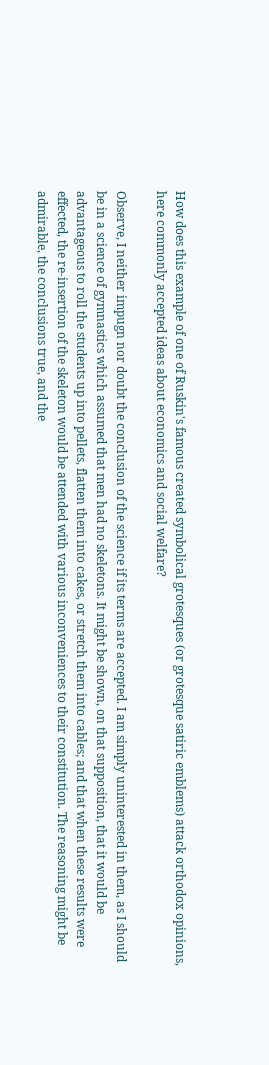How does this example of one of Ruskin's famous created symbolical grotesques (or grotesque satiric emblems) attack orthodox opinions, here commonly accepted ideas about economics and social welfare?

Observe, I neither impugn nor doubt the conclusion of the science if its terms are accepted. I am simply uninterested in them, as I should be in a science of gymnastics which assumed that men had no skeletons. It might be shown, on that supposition, that it would be advantageous to roll the students up into pellets, flatten them into cakes, or stretch them into cables; and that when these results were effected, the re-insertion of the skeleton would be attended with various inconveniences to their constitution. The reasoning might be admirable, the conclusions true, and the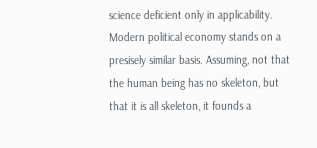science deficient only in applicability. Modern political economy stands on a presisely similar basis. Assuming, not that the human being has no skeleton, but that it is all skeleton, it founds a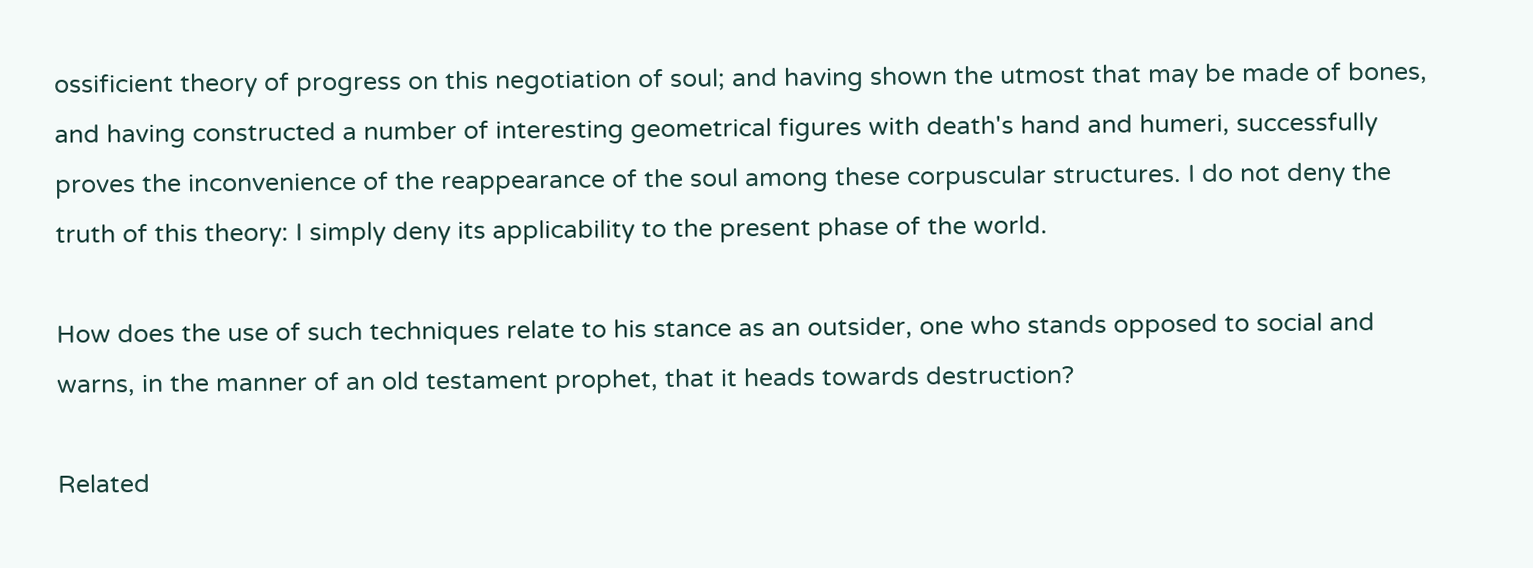ossificient theory of progress on this negotiation of soul; and having shown the utmost that may be made of bones, and having constructed a number of interesting geometrical figures with death's hand and humeri, successfully proves the inconvenience of the reappearance of the soul among these corpuscular structures. I do not deny the truth of this theory: I simply deny its applicability to the present phase of the world.

How does the use of such techniques relate to his stance as an outsider, one who stands opposed to social and warns, in the manner of an old testament prophet, that it heads towards destruction?

Related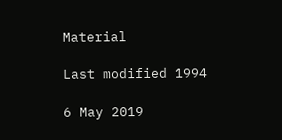Material

Last modified 1994

6 May 2019